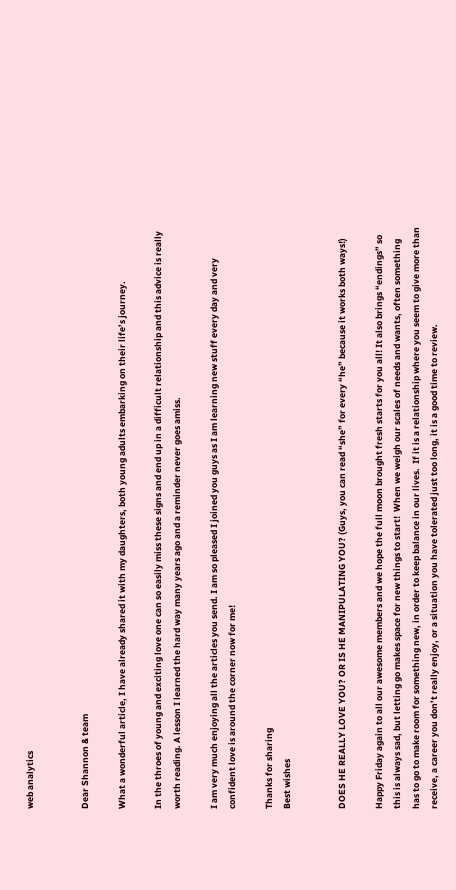web analytics


Dear Shannon & team

What a wonderful article, I have already shared it with my daughters, both young adults embarking on their life’s journey.

In the throes of young and exciting love one can so easily miss these signs and end up in a difficult relationship and this advice is really worth reading. A lesson I learned the hard way many years ago and a reminder never goes amiss.

I am very much enjoying all the articles you send. I am so pleased I joined you guys as I am learning new stuff every day and very confident love is around the corner now for me!

Thanks for sharing
Best wishes


DOES HE REALLY LOVE YOU? OR IS HE MANIPULATING YOU? (Guys, you can read “she” for every “he” because it works both ways!)

Happy Friday again to all our awesome members and we hope the full moon brought fresh starts for you all! It also brings “endings” so this is always sad, but letting go makes space for new things to start!  When we weigh our scales of needs and wants, often something has to go to make room for something new, in order to keep balance in our lives.  If it is a relationship where you seem to give more than receive, a career you don’t really enjoy, or a situation you have tolerated just too long, it is a good time to review.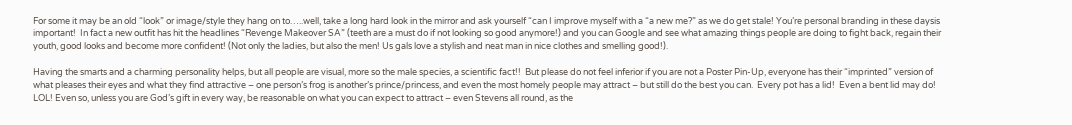For some it may be an old “look” or image/style they hang on to…..well, take a long hard look in the mirror and ask yourself “can I improve myself with a “a new me?” as we do get stale! You’re personal branding in these daysis important!  In fact a new outfit has hit the headlines “Revenge Makeover SA” (teeth are a must do if not looking so good anymore!) and you can Google and see what amazing things people are doing to fight back, regain their youth, good looks and become more confident! (Not only the ladies, but also the men! Us gals love a stylish and neat man in nice clothes and smelling good!).

Having the smarts and a charming personality helps, but all people are visual, more so the male species, a scientific fact!!  But please do not feel inferior if you are not a Poster Pin-Up, everyone has their “imprinted” version of what pleases their eyes and what they find attractive – one person’s frog is another’s prince/princess, and even the most homely people may attract – but still do the best you can.  Every pot has a lid!  Even a bent lid may do! LOL! Even so, unless you are God’s gift in every way, be reasonable on what you can expect to attract – even Stevens all round, as the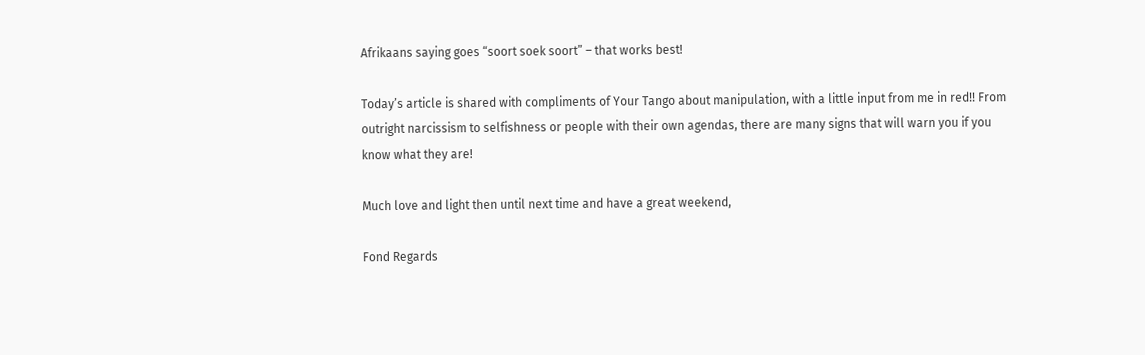Afrikaans saying goes “soort soek soort” – that works best!

Today’s article is shared with compliments of Your Tango about manipulation, with a little input from me in red!! From outright narcissism to selfishness or people with their own agendas, there are many signs that will warn you if you know what they are!

Much love and light then until next time and have a great weekend,

Fond Regards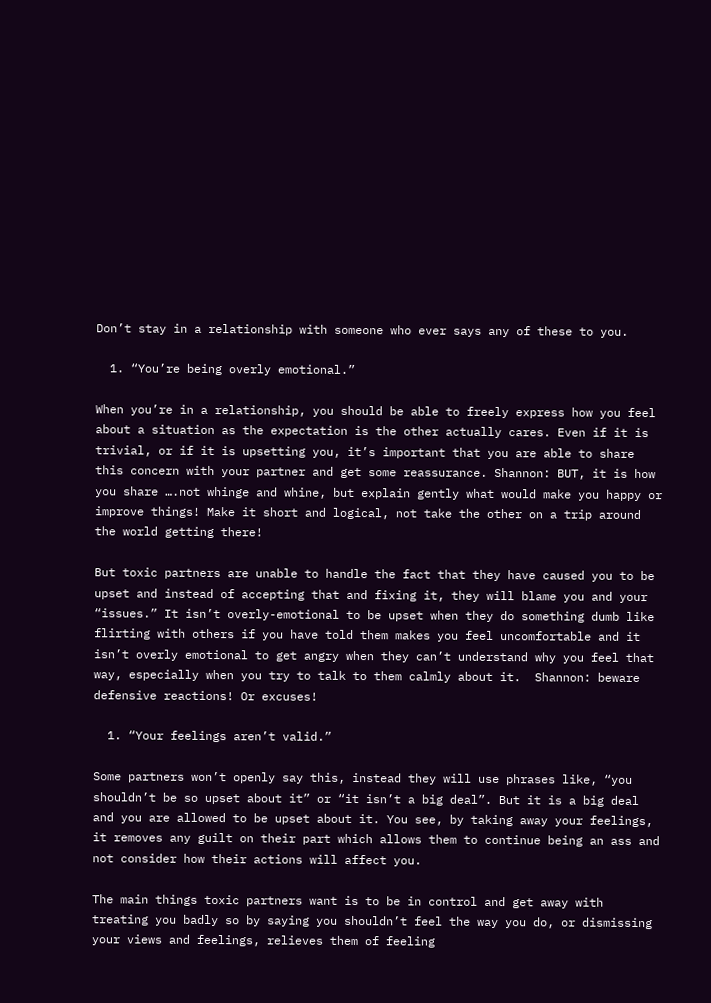Don’t stay in a relationship with someone who ever says any of these to you.

  1. “You’re being overly emotional.”

When you’re in a relationship, you should be able to freely express how you feel about a situation as the expectation is the other actually cares. Even if it is trivial, or if it is upsetting you, it’s important that you are able to share this concern with your partner and get some reassurance. Shannon: BUT, it is how you share ….not whinge and whine, but explain gently what would make you happy or improve things! Make it short and logical, not take the other on a trip around the world getting there!

But toxic partners are unable to handle the fact that they have caused you to be upset and instead of accepting that and fixing it, they will blame you and your “issues.” It isn’t overly-emotional to be upset when they do something dumb like flirting with others if you have told them makes you feel uncomfortable and it isn’t overly emotional to get angry when they can’t understand why you feel that way, especially when you try to talk to them calmly about it.  Shannon: beware defensive reactions! Or excuses!

  1. “Your feelings aren’t valid.”

Some partners won’t openly say this, instead they will use phrases like, “you shouldn’t be so upset about it” or “it isn’t a big deal”. But it is a big deal and you are allowed to be upset about it. You see, by taking away your feelings, it removes any guilt on their part which allows them to continue being an ass and not consider how their actions will affect you.

The main things toxic partners want is to be in control and get away with treating you badly so by saying you shouldn’t feel the way you do, or dismissing your views and feelings, relieves them of feeling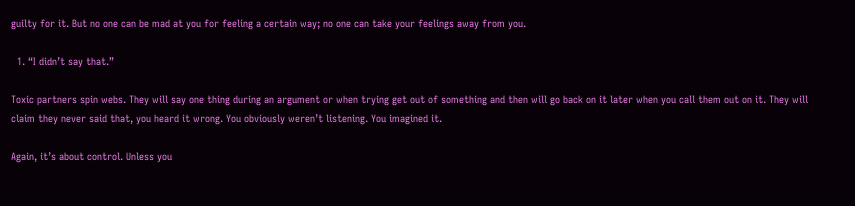guilty for it. But no one can be mad at you for feeling a certain way; no one can take your feelings away from you.

  1. “I didn’t say that.”

Toxic partners spin webs. They will say one thing during an argument or when trying get out of something and then will go back on it later when you call them out on it. They will claim they never said that, you heard it wrong. You obviously weren’t listening. You imagined it.

Again, it’s about control. Unless you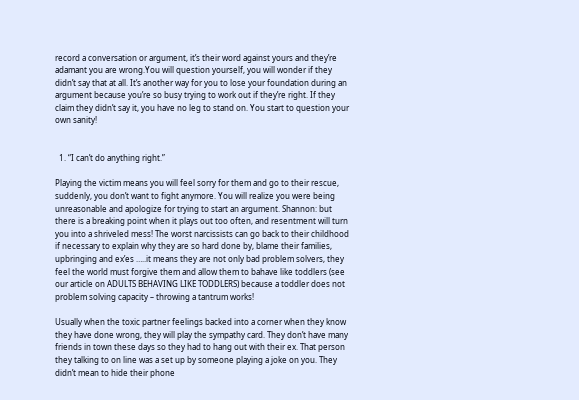record a conversation or argument, it’s their word against yours and they’re adamant you are wrong.You will question yourself, you will wonder if they didn’t say that at all. It’s another way for you to lose your foundation during an argument because you’re so busy trying to work out if they’re right. If they claim they didn’t say it, you have no leg to stand on. You start to question your own sanity!


  1. “I can’t do anything right.”

Playing the victim means you will feel sorry for them and go to their rescue, suddenly, you don’t want to fight anymore. You will realize you were being unreasonable and apologize for trying to start an argument. Shannon: but there is a breaking point when it plays out too often, and resentment will turn you into a shriveled mess! The worst narcissists can go back to their childhood if necessary to explain why they are so hard done by, blame their families, upbringing and ex’es …..it means they are not only bad problem solvers, they feel the world must forgive them and allow them to bahave like toddlers (see our article on ADULTS BEHAVING LIKE TODDLERS) because a toddler does not problem solving capacity – throwing a tantrum works!

Usually when the toxic partner feelings backed into a corner when they know they have done wrong, they will play the sympathy card. They don’t have many friends in town these days so they had to hang out with their ex. That person they talking to on line was a set up by someone playing a joke on you. They didn’t mean to hide their phone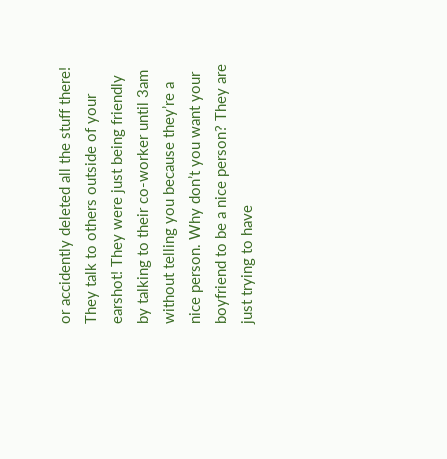or accidently deleted all the stuff there! They talk to others outside of your earshot! They were just being friendly by talking to their co-worker until 3am without telling you because they’re a nice person. Why don’t you want your boyfriend to be a nice person? They are just trying to have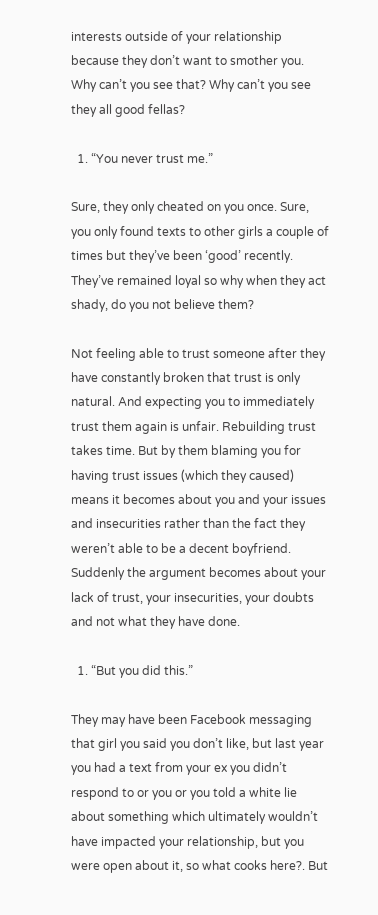interests outside of your relationship because they don’t want to smother you. Why can’t you see that? Why can’t you see they all good fellas?

  1. “You never trust me.”

Sure, they only cheated on you once. Sure, you only found texts to other girls a couple of times but they’ve been ‘good’ recently. They’ve remained loyal so why when they act shady, do you not believe them?

Not feeling able to trust someone after they have constantly broken that trust is only natural. And expecting you to immediately trust them again is unfair. Rebuilding trust takes time. But by them blaming you for having trust issues (which they caused) means it becomes about you and your issues and insecurities rather than the fact they weren’t able to be a decent boyfriend. Suddenly the argument becomes about your lack of trust, your insecurities, your doubts and not what they have done.

  1. “But you did this.”

They may have been Facebook messaging that girl you said you don’t like, but last year you had a text from your ex you didn’t respond to or you or you told a white lie about something which ultimately wouldn’t have impacted your relationship, but you were open about it, so what cooks here?. But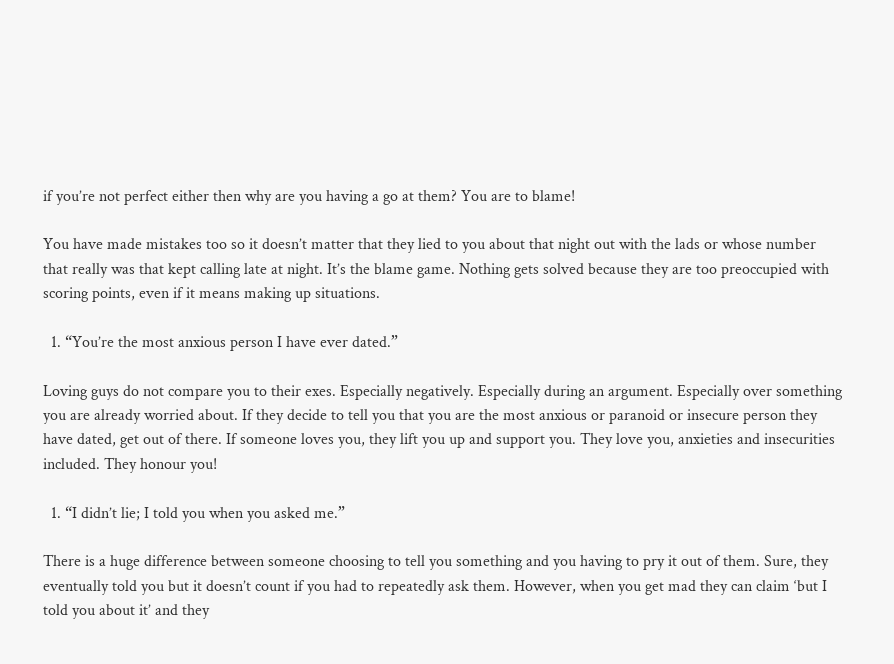if you’re not perfect either then why are you having a go at them? You are to blame!

You have made mistakes too so it doesn’t matter that they lied to you about that night out with the lads or whose number that really was that kept calling late at night. It’s the blame game. Nothing gets solved because they are too preoccupied with scoring points, even if it means making up situations.

  1. “You’re the most anxious person I have ever dated.”

Loving guys do not compare you to their exes. Especially negatively. Especially during an argument. Especially over something you are already worried about. If they decide to tell you that you are the most anxious or paranoid or insecure person they have dated, get out of there. If someone loves you, they lift you up and support you. They love you, anxieties and insecurities included. They honour you!

  1. “I didn’t lie; I told you when you asked me.”

There is a huge difference between someone choosing to tell you something and you having to pry it out of them. Sure, they eventually told you but it doesn’t count if you had to repeatedly ask them. However, when you get mad they can claim ‘but I told you about it’ and they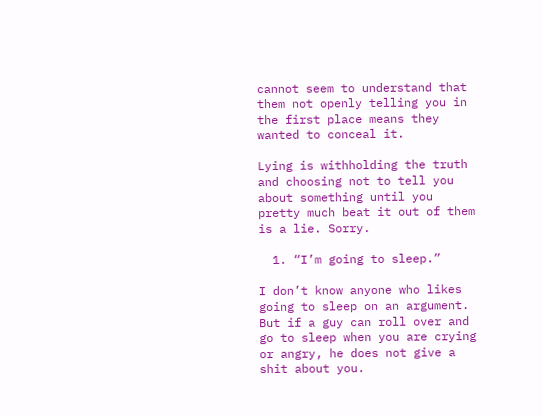cannot seem to understand that them not openly telling you in the first place means they wanted to conceal it.

Lying is withholding the truth and choosing not to tell you about something until you pretty much beat it out of them is a lie. Sorry.

  1. “I’m going to sleep.”

I don’t know anyone who likes going to sleep on an argument. But if a guy can roll over and go to sleep when you are crying or angry, he does not give a shit about you.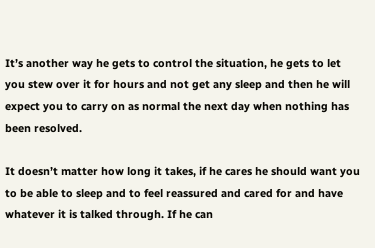It’s another way he gets to control the situation, he gets to let you stew over it for hours and not get any sleep and then he will expect you to carry on as normal the next day when nothing has been resolved.

It doesn’t matter how long it takes, if he cares he should want you to be able to sleep and to feel reassured and cared for and have whatever it is talked through. If he can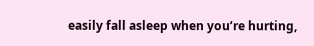easily fall asleep when you’re hurting,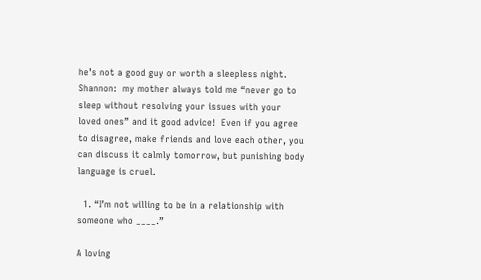he’s not a good guy or worth a sleepless night. Shannon:  my mother always told me “never go to sleep without resolving your issues with your loved ones” and it good advice!  Even if you agree to disagree, make friends and love each other, you can discuss it calmly tomorrow, but punishing body language is cruel.

  1. “I’m not willing to be in a relationship with someone who ____.”

A loving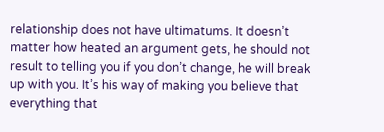relationship does not have ultimatums. It doesn’t matter how heated an argument gets, he should not result to telling you if you don’t change, he will break up with you. It’s his way of making you believe that everything that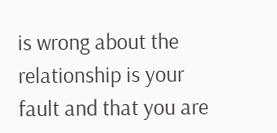is wrong about the relationship is your fault and that you are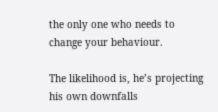the only one who needs to change your behaviour.

The likelihood is, he’s projecting his own downfalls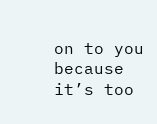on to you because it’s too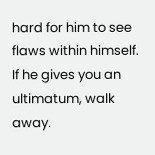hard for him to see flaws within himself. If he gives you an ultimatum, walk away.